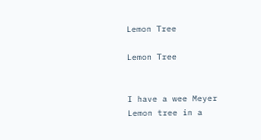Lemon Tree

Lemon Tree


I have a wee Meyer Lemon tree in a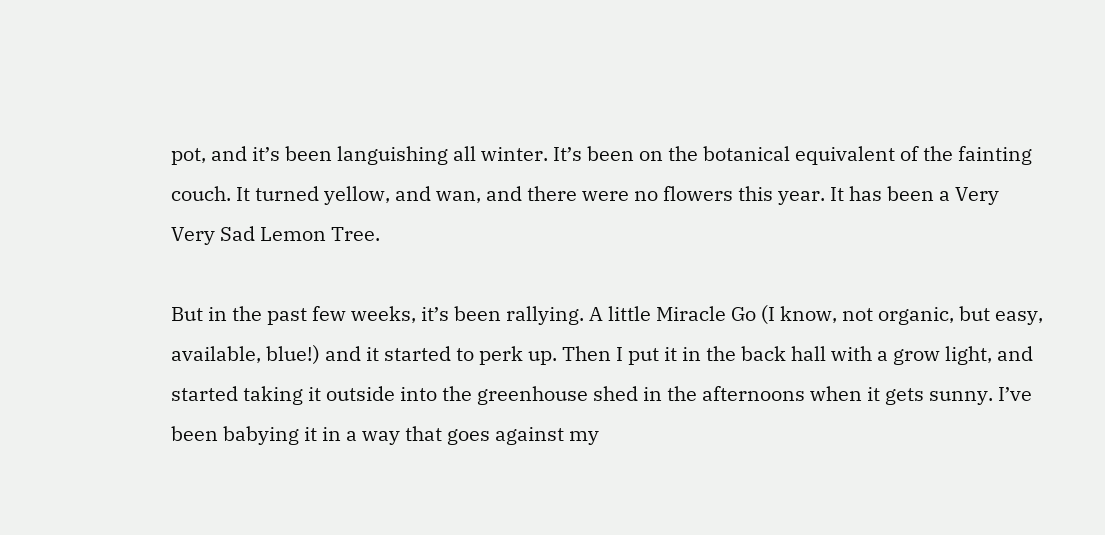pot, and it’s been languishing all winter. It’s been on the botanical equivalent of the fainting couch. It turned yellow, and wan, and there were no flowers this year. It has been a Very Very Sad Lemon Tree.

But in the past few weeks, it’s been rallying. A little Miracle Go (I know, not organic, but easy, available, blue!) and it started to perk up. Then I put it in the back hall with a grow light, and started taking it outside into the greenhouse shed in the afternoons when it gets sunny. I’ve been babying it in a way that goes against my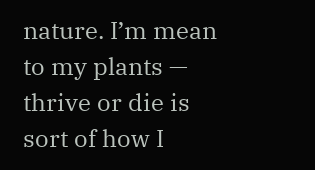nature. I’m mean to my plants — thrive or die is sort of how I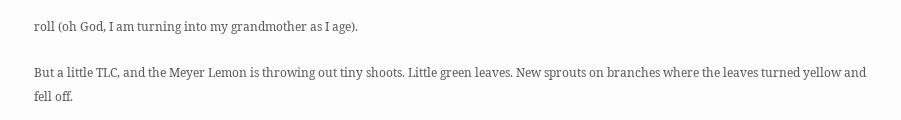roll (oh God, I am turning into my grandmother as I age).

But a little TLC, and the Meyer Lemon is throwing out tiny shoots. Little green leaves. New sprouts on branches where the leaves turned yellow and fell off.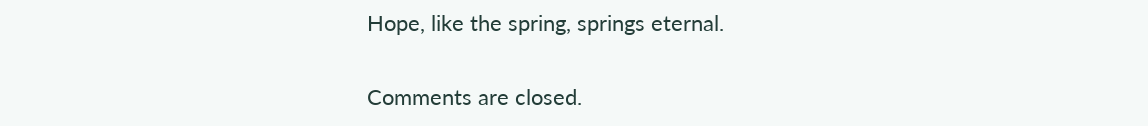Hope, like the spring, springs eternal.

Comments are closed.